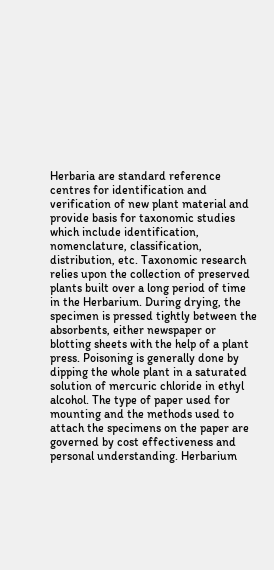Herbaria are standard reference centres for identification and verification of new plant material and provide basis for taxonomic studies which include identification, nomenclature, classification, distribution, etc. Taxonomic research relies upon the collection of preserved plants built over a long period of time in the Herbarium. During drying, the specimen is pressed tightly between the absorbents, either newspaper or blotting sheets with the help of a plant press. Poisoning is generally done by dipping the whole plant in a saturated solution of mercuric chloride in ethyl alcohol. The type of paper used for mounting and the methods used to attach the specimens on the paper are governed by cost effectiveness and personal understanding. Herbarium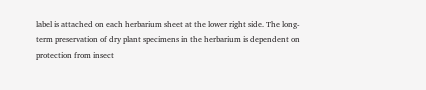label is attached on each herbarium sheet at the lower right side. The long-term preservation of dry plant specimens in the herbarium is dependent on protection from insect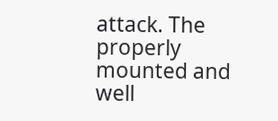attack. The properly mounted and well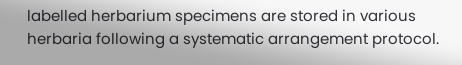labelled herbarium specimens are stored in various herbaria following a systematic arrangement protocol.